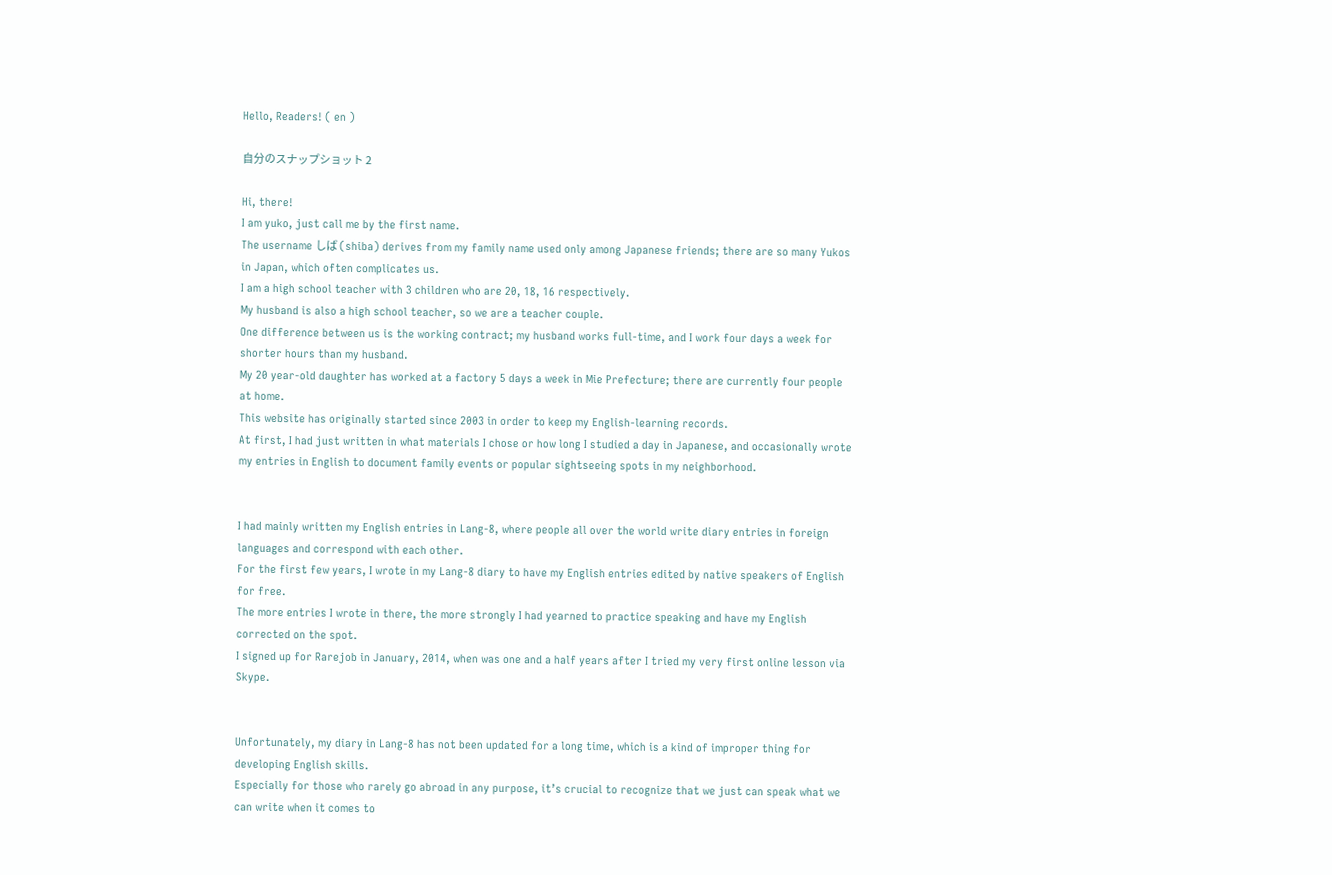Hello, Readers! ( en )

自分のスナップショット 2

Hi, there!
I am yuko, just call me by the first name.
The username しば (shiba) derives from my family name used only among Japanese friends; there are so many Yukos in Japan, which often complicates us.
I am a high school teacher with 3 children who are 20, 18, 16 respectively.
My husband is also a high school teacher, so we are a teacher couple.
One difference between us is the working contract; my husband works full-time, and I work four days a week for shorter hours than my husband.
My 20 year-old daughter has worked at a factory 5 days a week in Mie Prefecture; there are currently four people at home.
This website has originally started since 2003 in order to keep my English-learning records.
At first, I had just written in what materials I chose or how long I studied a day in Japanese, and occasionally wrote my entries in English to document family events or popular sightseeing spots in my neighborhood.


I had mainly written my English entries in Lang-8, where people all over the world write diary entries in foreign languages and correspond with each other.
For the first few years, I wrote in my Lang-8 diary to have my English entries edited by native speakers of English for free.
The more entries I wrote in there, the more strongly I had yearned to practice speaking and have my English corrected on the spot.
I signed up for Rarejob in January, 2014, when was one and a half years after I tried my very first online lesson via Skype.


Unfortunately, my diary in Lang-8 has not been updated for a long time, which is a kind of improper thing for developing English skills.
Especially for those who rarely go abroad in any purpose, it’s crucial to recognize that we just can speak what we can write when it comes to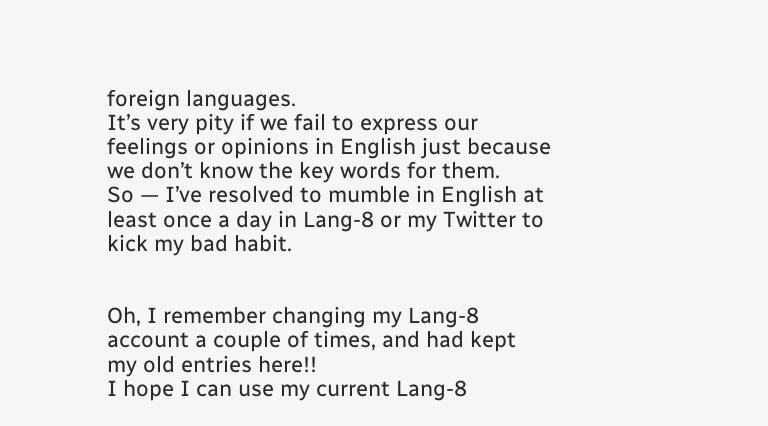foreign languages.
It’s very pity if we fail to express our feelings or opinions in English just because we don’t know the key words for them.
So — I’ve resolved to mumble in English at least once a day in Lang-8 or my Twitter to kick my bad habit.


Oh, I remember changing my Lang-8 account a couple of times, and had kept my old entries here!!
I hope I can use my current Lang-8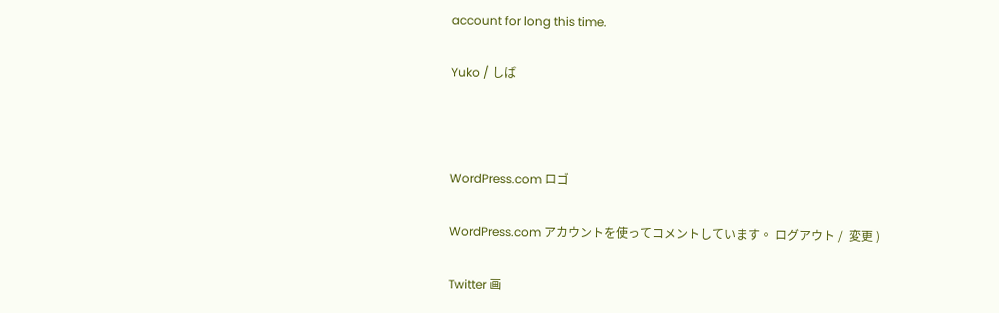account for long this time.

Yuko / しば



WordPress.com ロゴ

WordPress.com アカウントを使ってコメントしています。 ログアウト /  変更 )

Twitter 画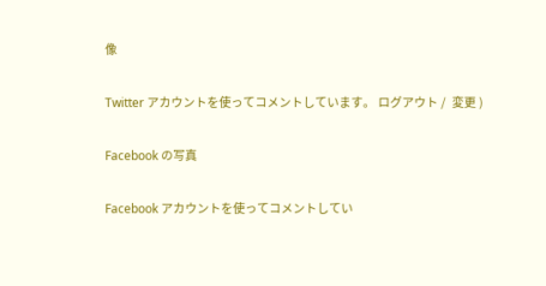像

Twitter アカウントを使ってコメントしています。 ログアウト /  変更 )

Facebook の写真

Facebook アカウントを使ってコメントしてい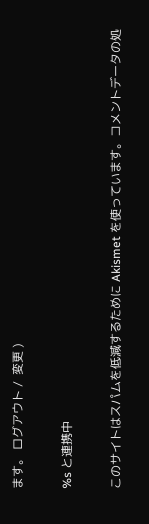ます。 ログアウト /  変更 )

%s と連携中

このサイトはスパムを低減するために Akismet を使っています。コメントデータの処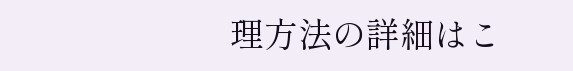理方法の詳細はこ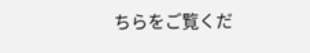ちらをご覧くだ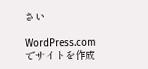さい

WordPress.com でサイトを作成